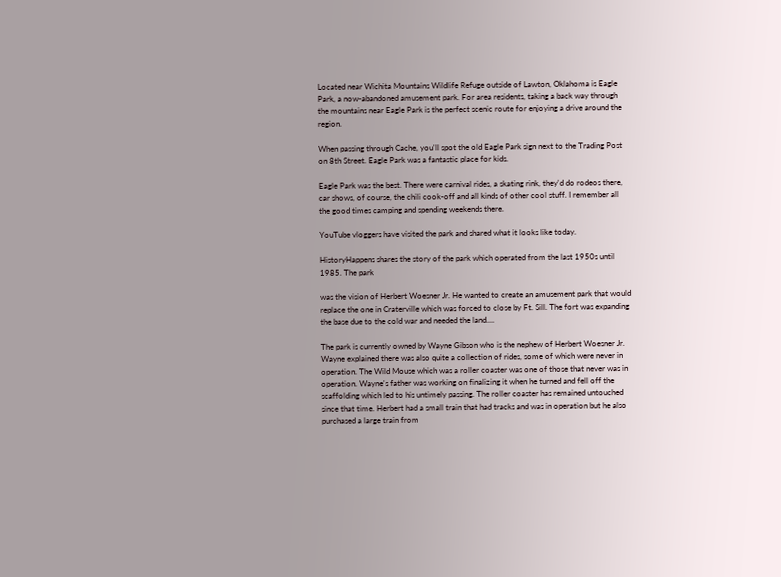Located near Wichita Mountains Wildlife Refuge outside of Lawton, Oklahoma is Eagle Park, a now-abandoned amusement park. For area residents, taking a back way through the mountains near Eagle Park is the perfect scenic route for enjoying a drive around the region.

When passing through Cache, you'll spot the old Eagle Park sign next to the Trading Post on 8th Street. Eagle Park was a fantastic place for kids.

Eagle Park was the best. There were carnival rides, a skating rink, they'd do rodeos there, car shows, of course, the chili cook-off and all kinds of other cool stuff. I remember all the good times camping and spending weekends there.

YouTube vloggers have visited the park and shared what it looks like today.

HistoryHappens shares the story of the park which operated from the last 1950s until 1985. The park

was the vision of Herbert Woesner Jr. He wanted to create an amusement park that would replace the one in Craterville which was forced to close by Ft. Sill. The fort was expanding the base due to the cold war and needed the land....

The park is currently owned by Wayne Gibson who is the nephew of Herbert Woesner Jr. Wayne explained there was also quite a collection of rides, some of which were never in operation. The Wild Mouse which was a roller coaster was one of those that never was in operation. Wayne's father was working on finalizing it when he turned and fell off the scaffolding which led to his untimely passing. The roller coaster has remained untouched since that time. Herbert had a small train that had tracks and was in operation but he also purchased a large train from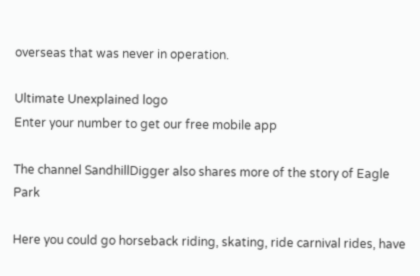overseas that was never in operation.

Ultimate Unexplained logo
Enter your number to get our free mobile app

The channel SandhillDigger also shares more of the story of Eagle Park

Here you could go horseback riding, skating, ride carnival rides, have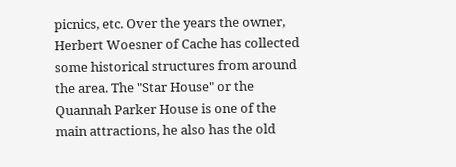picnics, etc. Over the years the owner, Herbert Woesner of Cache has collected some historical structures from around the area. The "Star House" or the Quannah Parker House is one of the main attractions, he also has the old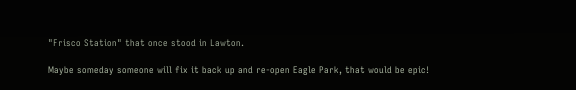"Frisco Station" that once stood in Lawton.

Maybe someday someone will fix it back up and re-open Eagle Park, that would be epic!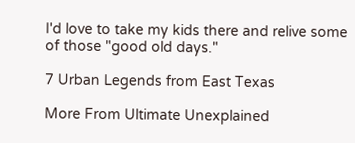I'd love to take my kids there and relive some of those "good old days."

7 Urban Legends from East Texas

More From Ultimate Unexplained